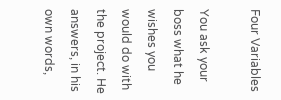Four Variables

You ask your boss what he wishes you would do with the project. He answers, in his own words,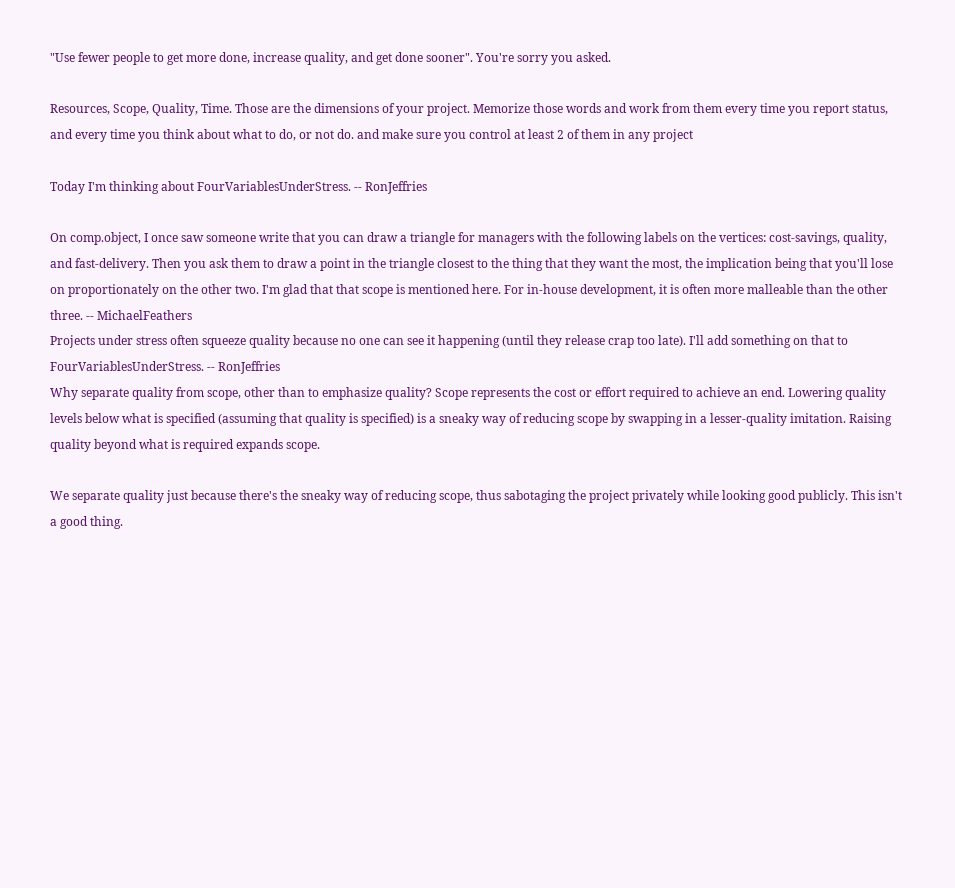"Use fewer people to get more done, increase quality, and get done sooner". You're sorry you asked.

Resources, Scope, Quality, Time. Those are the dimensions of your project. Memorize those words and work from them every time you report status, and every time you think about what to do, or not do. and make sure you control at least 2 of them in any project

Today I'm thinking about FourVariablesUnderStress. -- RonJeffries

On comp.object, I once saw someone write that you can draw a triangle for managers with the following labels on the vertices: cost-savings, quality, and fast-delivery. Then you ask them to draw a point in the triangle closest to the thing that they want the most, the implication being that you'll lose on proportionately on the other two. I'm glad that that scope is mentioned here. For in-house development, it is often more malleable than the other three. -- MichaelFeathers
Projects under stress often squeeze quality because no one can see it happening (until they release crap too late). I'll add something on that to FourVariablesUnderStress. -- RonJeffries
Why separate quality from scope, other than to emphasize quality? Scope represents the cost or effort required to achieve an end. Lowering quality levels below what is specified (assuming that quality is specified) is a sneaky way of reducing scope by swapping in a lesser-quality imitation. Raising quality beyond what is required expands scope.

We separate quality just because there's the sneaky way of reducing scope, thus sabotaging the project privately while looking good publicly. This isn't a good thing.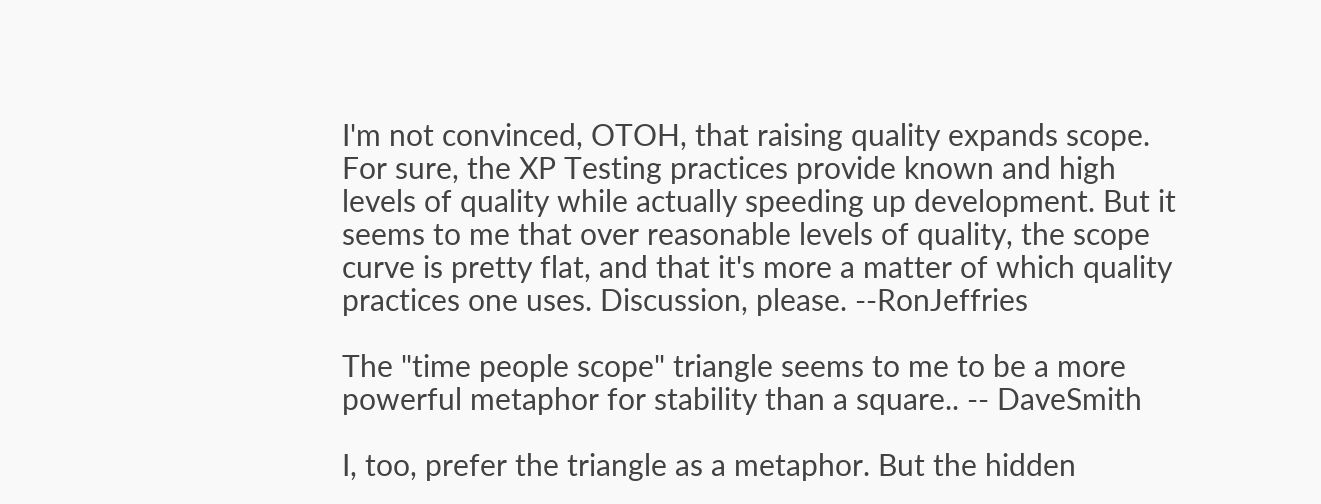I'm not convinced, OTOH, that raising quality expands scope. For sure, the XP Testing practices provide known and high levels of quality while actually speeding up development. But it seems to me that over reasonable levels of quality, the scope curve is pretty flat, and that it's more a matter of which quality practices one uses. Discussion, please. --RonJeffries

The "time people scope" triangle seems to me to be a more powerful metaphor for stability than a square.. -- DaveSmith

I, too, prefer the triangle as a metaphor. But the hidden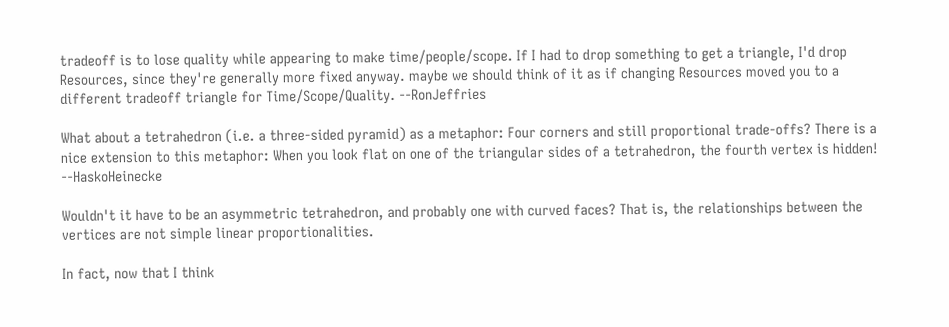tradeoff is to lose quality while appearing to make time/people/scope. If I had to drop something to get a triangle, I'd drop Resources, since they're generally more fixed anyway. maybe we should think of it as if changing Resources moved you to a different tradeoff triangle for Time/Scope/Quality. --RonJeffries

What about a tetrahedron (i.e. a three-sided pyramid) as a metaphor: Four corners and still proportional trade-offs? There is a nice extension to this metaphor: When you look flat on one of the triangular sides of a tetrahedron, the fourth vertex is hidden! --HaskoHeinecke

Wouldn't it have to be an asymmetric tetrahedron, and probably one with curved faces? That is, the relationships between the vertices are not simple linear proportionalities.

In fact, now that I think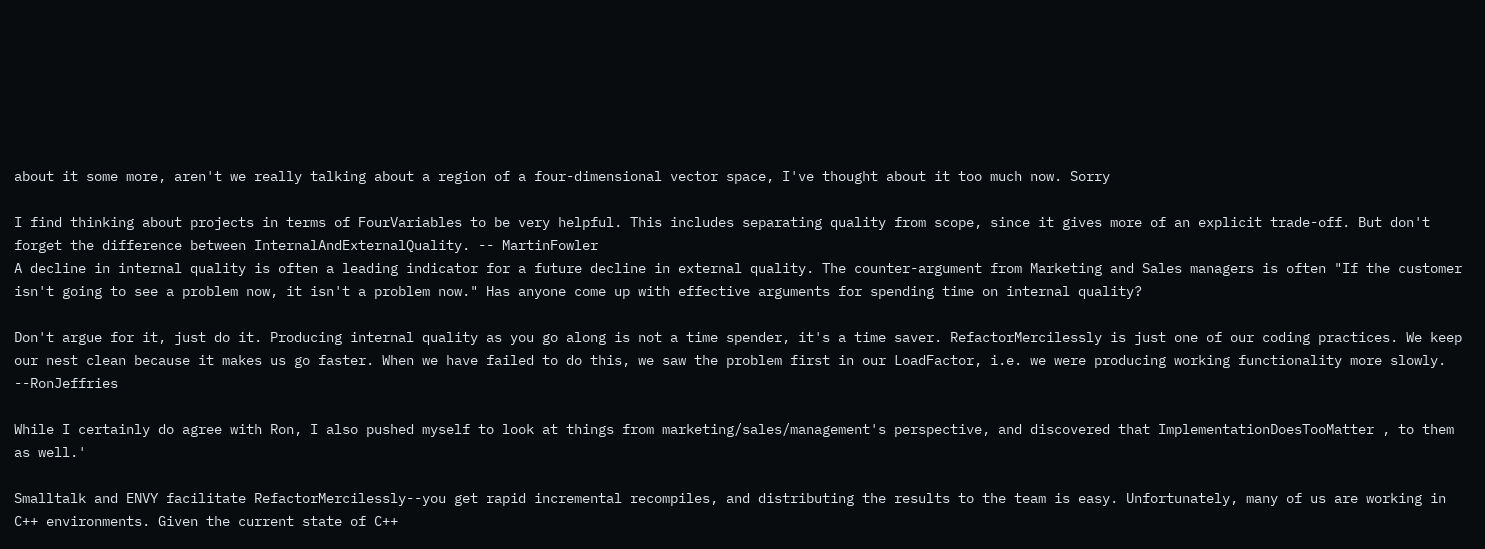about it some more, aren't we really talking about a region of a four-dimensional vector space, I've thought about it too much now. Sorry

I find thinking about projects in terms of FourVariables to be very helpful. This includes separating quality from scope, since it gives more of an explicit trade-off. But don't forget the difference between InternalAndExternalQuality. -- MartinFowler
A decline in internal quality is often a leading indicator for a future decline in external quality. The counter-argument from Marketing and Sales managers is often "If the customer isn't going to see a problem now, it isn't a problem now." Has anyone come up with effective arguments for spending time on internal quality?

Don't argue for it, just do it. Producing internal quality as you go along is not a time spender, it's a time saver. RefactorMercilessly is just one of our coding practices. We keep our nest clean because it makes us go faster. When we have failed to do this, we saw the problem first in our LoadFactor, i.e. we were producing working functionality more slowly. --RonJeffries

While I certainly do agree with Ron, I also pushed myself to look at things from marketing/sales/management's perspective, and discovered that ImplementationDoesTooMatter , to them as well.'

Smalltalk and ENVY facilitate RefactorMercilessly--you get rapid incremental recompiles, and distributing the results to the team is easy. Unfortunately, many of us are working in C++ environments. Given the current state of C++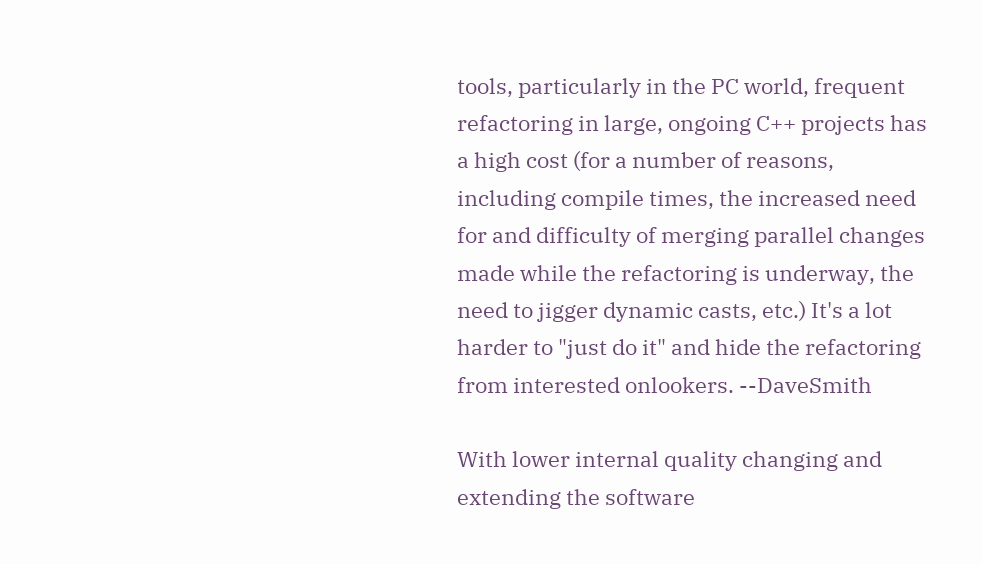tools, particularly in the PC world, frequent refactoring in large, ongoing C++ projects has a high cost (for a number of reasons, including compile times, the increased need for and difficulty of merging parallel changes made while the refactoring is underway, the need to jigger dynamic casts, etc.) It's a lot harder to "just do it" and hide the refactoring from interested onlookers. --DaveSmith

With lower internal quality changing and extending the software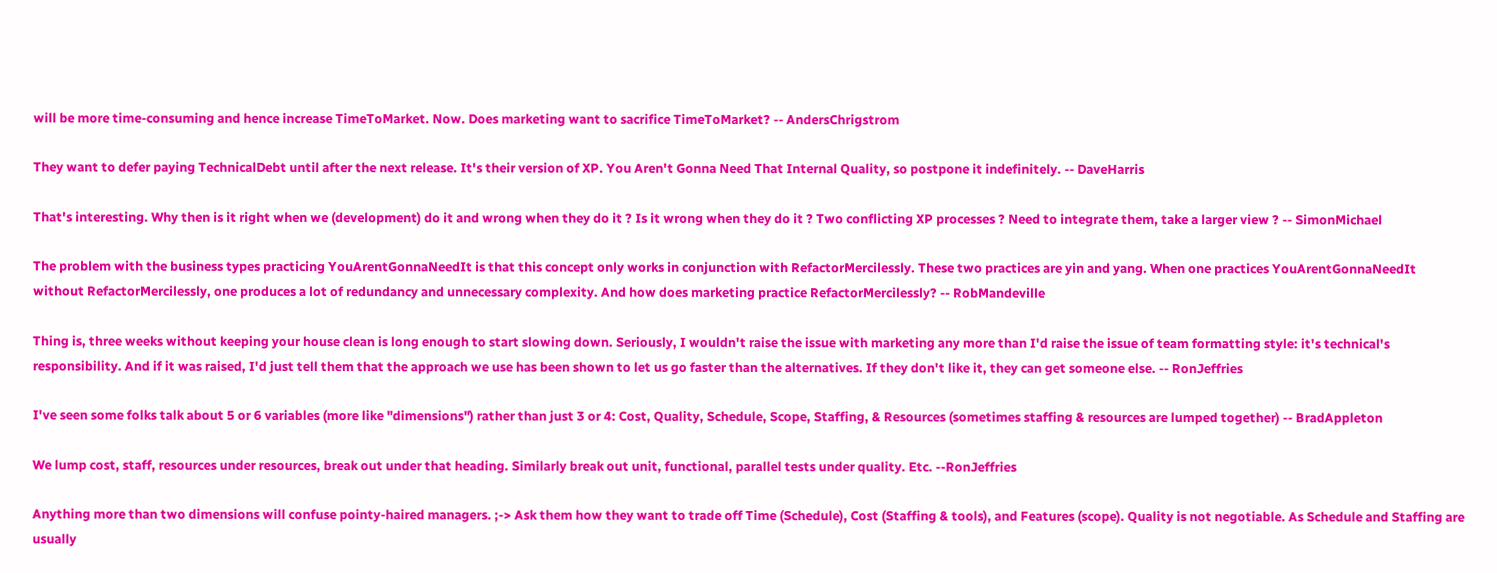will be more time-consuming and hence increase TimeToMarket. Now. Does marketing want to sacrifice TimeToMarket? -- AndersChrigstrom

They want to defer paying TechnicalDebt until after the next release. It's their version of XP. You Aren't Gonna Need That Internal Quality, so postpone it indefinitely. -- DaveHarris

That's interesting. Why then is it right when we (development) do it and wrong when they do it ? Is it wrong when they do it ? Two conflicting XP processes ? Need to integrate them, take a larger view ? -- SimonMichael

The problem with the business types practicing YouArentGonnaNeedIt is that this concept only works in conjunction with RefactorMercilessly. These two practices are yin and yang. When one practices YouArentGonnaNeedIt without RefactorMercilessly, one produces a lot of redundancy and unnecessary complexity. And how does marketing practice RefactorMercilessly? -- RobMandeville

Thing is, three weeks without keeping your house clean is long enough to start slowing down. Seriously, I wouldn't raise the issue with marketing any more than I'd raise the issue of team formatting style: it's technical's responsibility. And if it was raised, I'd just tell them that the approach we use has been shown to let us go faster than the alternatives. If they don't like it, they can get someone else. -- RonJeffries

I've seen some folks talk about 5 or 6 variables (more like "dimensions") rather than just 3 or 4: Cost, Quality, Schedule, Scope, Staffing, & Resources (sometimes staffing & resources are lumped together) -- BradAppleton

We lump cost, staff, resources under resources, break out under that heading. Similarly break out unit, functional, parallel tests under quality. Etc. --RonJeffries

Anything more than two dimensions will confuse pointy-haired managers. ;-> Ask them how they want to trade off Time (Schedule), Cost (Staffing & tools), and Features (scope). Quality is not negotiable. As Schedule and Staffing are usually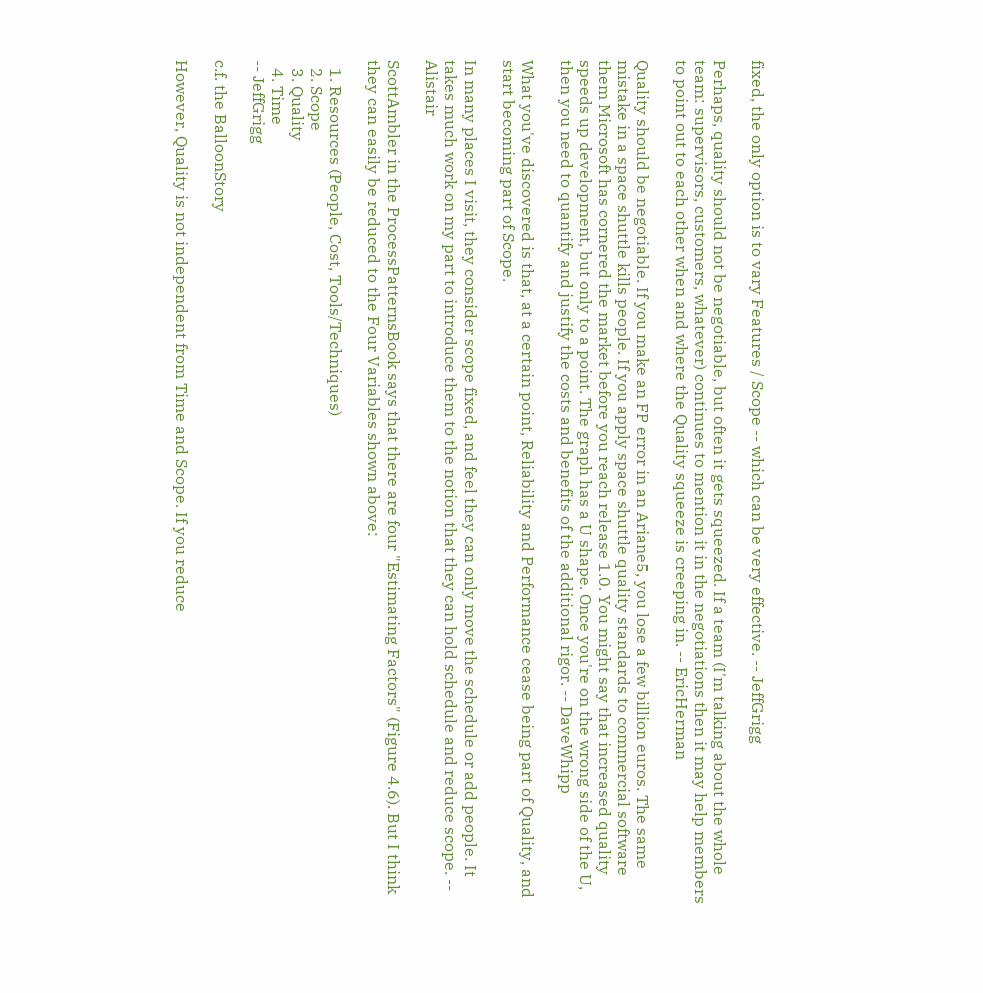fixed, the only option is to vary Features / Scope -- which can be very effective. -- JeffGrigg

Perhaps, quality should not be negotiable, but often it gets squeezed. If a team (I'm talking about the whole team: supervisors, customers, whatever) continues to mention it in the negotiations then it may help members to point out to each other when and where the Quality squeeze is creeping in. -- EricHerman

Quality should be negotiable. If you make an FP error in an Ariane5, you lose a few billion euros. The same mistake in a space shuttle kills people. If you apply space shuttle quality standards to commercial software them Microsoft has cornered the market before you reach release 1.0. You might say that increased quality speeds up development, but only to a point. The graph has a U shape. Once you're on the wrong side of the U, then you need to quantify and justify the costs and benefits of the additional rigor. -- DaveWhipp

What you've discovered is that, at a certain point, Reliability and Performance cease being part of Quality, and start becoming part of Scope.

In many places I visit, they consider scope fixed, and feel they can only move the schedule or add people. It takes much work on my part to introduce them to the notion that they can hold schedule and reduce scope. -- Alistair

ScottAmbler in the ProcessPatternsBook says that there are four "Estimating Factors" (Figure 4.6). But I think they can easily be reduced to the Four Variables shown above:

  1. Resources (People, Cost, Tools/Techniques)
  2. Scope
  3. Quality
  4. Time
-- JeffGrigg

c.f. the BalloonStory

However, Quality is not independent from Time and Scope. If you reduce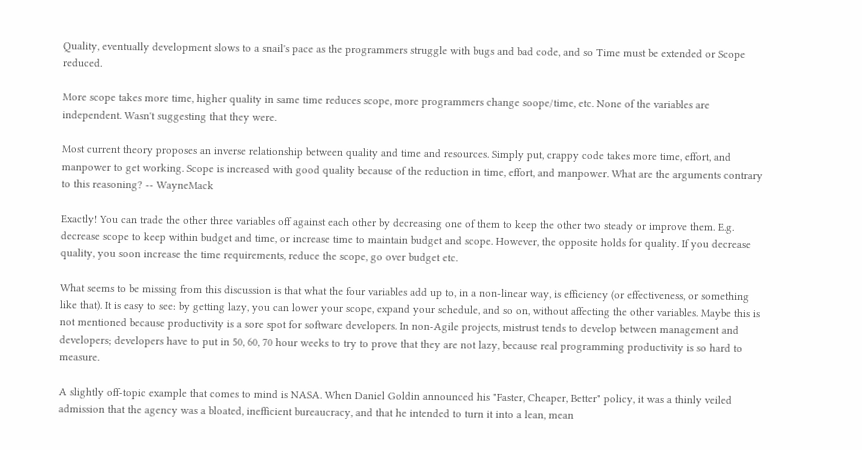Quality, eventually development slows to a snail's pace as the programmers struggle with bugs and bad code, and so Time must be extended or Scope reduced.

More scope takes more time, higher quality in same time reduces scope, more programmers change soope/time, etc. None of the variables are independent. Wasn't suggesting that they were.

Most current theory proposes an inverse relationship between quality and time and resources. Simply put, crappy code takes more time, effort, and manpower to get working. Scope is increased with good quality because of the reduction in time, effort, and manpower. What are the arguments contrary to this reasoning? -- WayneMack

Exactly! You can trade the other three variables off against each other by decreasing one of them to keep the other two steady or improve them. E.g. decrease scope to keep within budget and time, or increase time to maintain budget and scope. However, the opposite holds for quality. If you decrease quality, you soon increase the time requirements, reduce the scope, go over budget etc.

What seems to be missing from this discussion is that what the four variables add up to, in a non-linear way, is efficiency (or effectiveness, or something like that). It is easy to see: by getting lazy, you can lower your scope, expand your schedule, and so on, without affecting the other variables. Maybe this is not mentioned because productivity is a sore spot for software developers. In non-Agile projects, mistrust tends to develop between management and developers; developers have to put in 50, 60, 70 hour weeks to try to prove that they are not lazy, because real programming productivity is so hard to measure.

A slightly off-topic example that comes to mind is NASA. When Daniel Goldin announced his "Faster, Cheaper, Better" policy, it was a thinly veiled admission that the agency was a bloated, inefficient bureaucracy, and that he intended to turn it into a lean, mean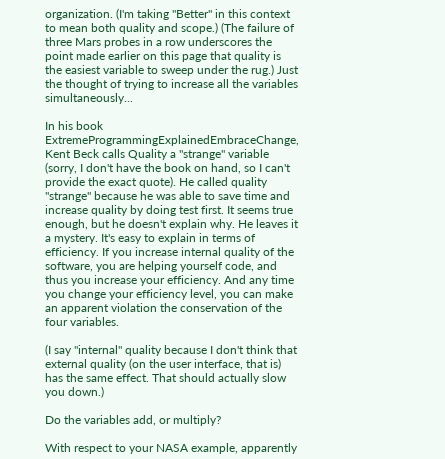organization. (I'm taking "Better" in this context to mean both quality and scope.) (The failure of three Mars probes in a row underscores the point made earlier on this page that quality is the easiest variable to sweep under the rug.) Just the thought of trying to increase all the variables simultaneously...

In his book ExtremeProgrammingExplainedEmbraceChange, Kent Beck calls Quality a "strange" variable (sorry, I don't have the book on hand, so I can't provide the exact quote). He called quality "strange" because he was able to save time and increase quality by doing test first. It seems true enough, but he doesn't explain why. He leaves it a mystery. It's easy to explain in terms of efficiency. If you increase internal quality of the software, you are helping yourself code, and thus you increase your efficiency. And any time you change your efficiency level, you can make an apparent violation the conservation of the four variables.

(I say "internal" quality because I don't think that external quality (on the user interface, that is) has the same effect. That should actually slow you down.)

Do the variables add, or multiply?

With respect to your NASA example, apparently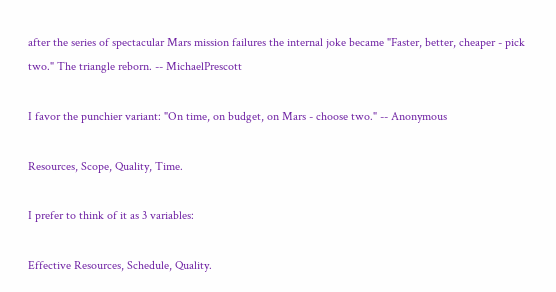after the series of spectacular Mars mission failures the internal joke became "Faster, better, cheaper - pick two." The triangle reborn. -- MichaelPrescott

I favor the punchier variant: "On time, on budget, on Mars - choose two." -- Anonymous

Resources, Scope, Quality, Time.

I prefer to think of it as 3 variables:

Effective Resources, Schedule, Quality.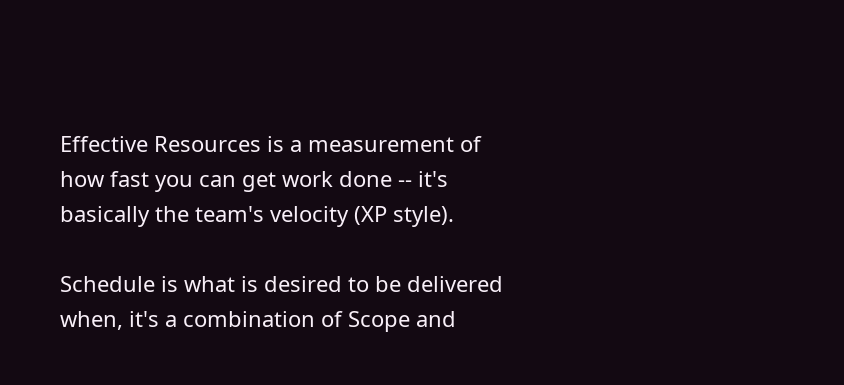Effective Resources is a measurement of how fast you can get work done -- it's basically the team's velocity (XP style).

Schedule is what is desired to be delivered when, it's a combination of Scope and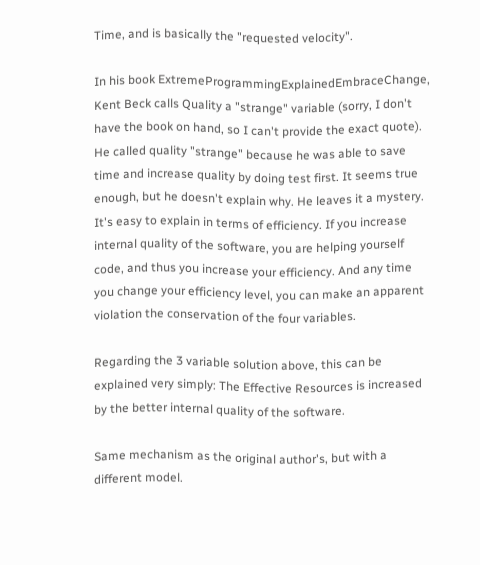Time, and is basically the "requested velocity".

In his book ExtremeProgrammingExplainedEmbraceChange, Kent Beck calls Quality a "strange" variable (sorry, I don't have the book on hand, so I can't provide the exact quote). He called quality "strange" because he was able to save time and increase quality by doing test first. It seems true enough, but he doesn't explain why. He leaves it a mystery. It's easy to explain in terms of efficiency. If you increase internal quality of the software, you are helping yourself code, and thus you increase your efficiency. And any time you change your efficiency level, you can make an apparent violation the conservation of the four variables.

Regarding the 3 variable solution above, this can be explained very simply: The Effective Resources is increased by the better internal quality of the software.

Same mechanism as the original author's, but with a different model.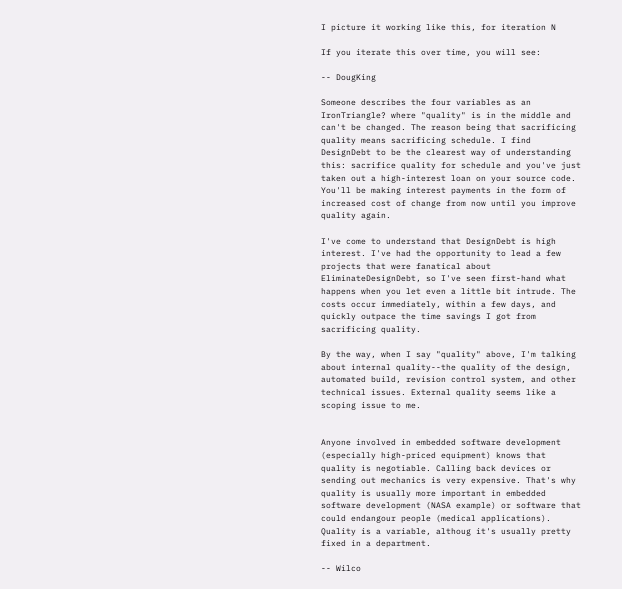I picture it working like this, for iteration N

If you iterate this over time, you will see:

-- DougKing

Someone describes the four variables as an IronTriangle? where "quality" is in the middle and can't be changed. The reason being that sacrificing quality means sacrificing schedule. I find DesignDebt to be the clearest way of understanding this: sacrifice quality for schedule and you've just taken out a high-interest loan on your source code. You'll be making interest payments in the form of increased cost of change from now until you improve quality again.

I've come to understand that DesignDebt is high interest. I've had the opportunity to lead a few projects that were fanatical about EliminateDesignDebt, so I've seen first-hand what happens when you let even a little bit intrude. The costs occur immediately, within a few days, and quickly outpace the time savings I got from sacrificing quality.

By the way, when I say "quality" above, I'm talking about internal quality--the quality of the design, automated build, revision control system, and other technical issues. External quality seems like a scoping issue to me.


Anyone involved in embedded software development (especially high-priced equipment) knows that quality is negotiable. Calling back devices or sending out mechanics is very expensive. That's why quality is usually more important in embedded software development (NASA example) or software that could endangour people (medical applications). Quality is a variable, althoug it's usually pretty fixed in a department.

-- Wilco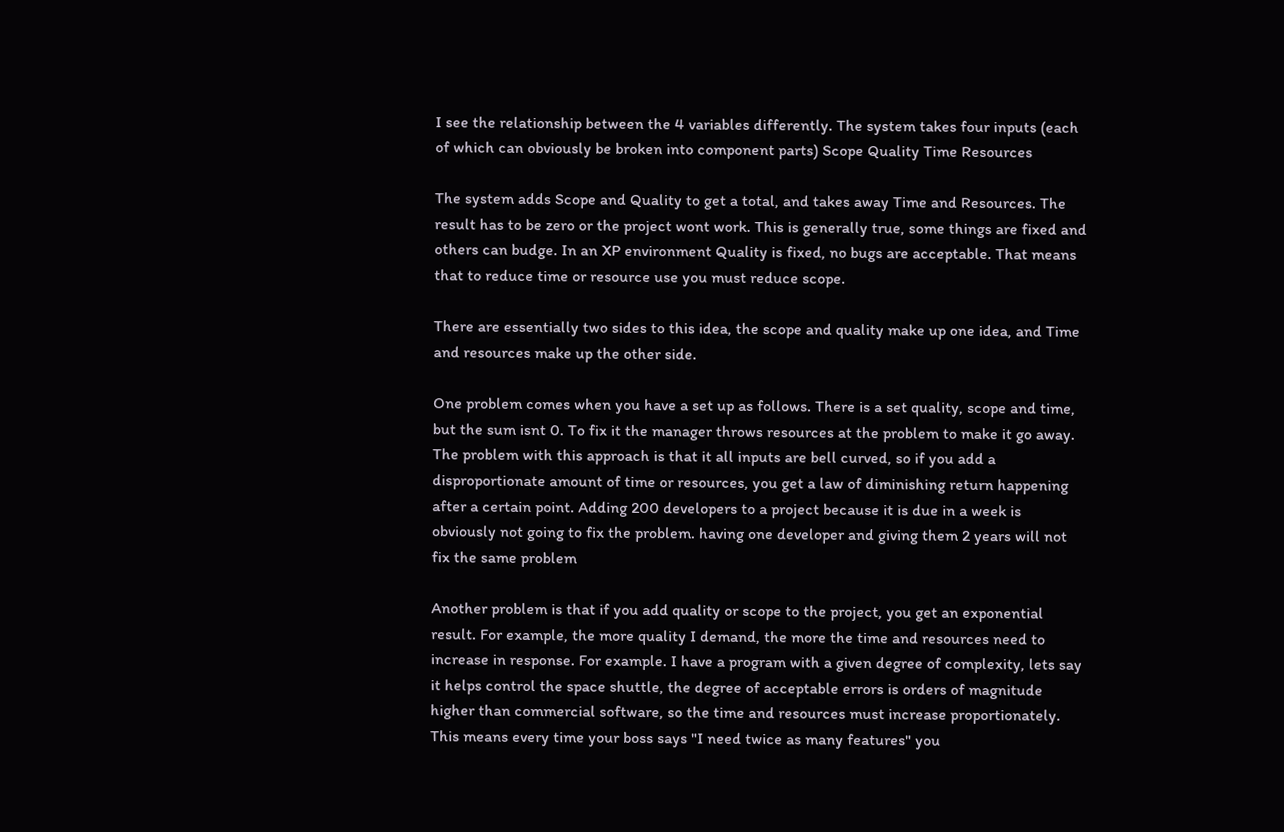I see the relationship between the 4 variables differently. The system takes four inputs (each of which can obviously be broken into component parts) Scope Quality Time Resources

The system adds Scope and Quality to get a total, and takes away Time and Resources. The result has to be zero or the project wont work. This is generally true, some things are fixed and others can budge. In an XP environment Quality is fixed, no bugs are acceptable. That means that to reduce time or resource use you must reduce scope.

There are essentially two sides to this idea, the scope and quality make up one idea, and Time and resources make up the other side.

One problem comes when you have a set up as follows. There is a set quality, scope and time, but the sum isnt 0. To fix it the manager throws resources at the problem to make it go away. The problem with this approach is that it all inputs are bell curved, so if you add a disproportionate amount of time or resources, you get a law of diminishing return happening after a certain point. Adding 200 developers to a project because it is due in a week is obviously not going to fix the problem. having one developer and giving them 2 years will not fix the same problem

Another problem is that if you add quality or scope to the project, you get an exponential result. For example, the more quality I demand, the more the time and resources need to increase in response. For example. I have a program with a given degree of complexity, lets say it helps control the space shuttle, the degree of acceptable errors is orders of magnitude higher than commercial software, so the time and resources must increase proportionately. This means every time your boss says "I need twice as many features" you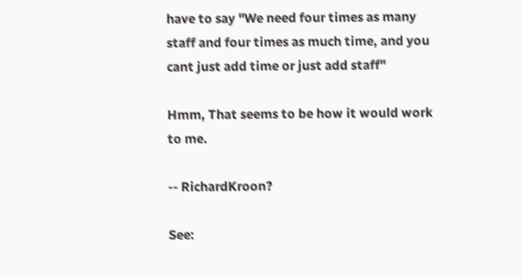have to say "We need four times as many staff and four times as much time, and you cant just add time or just add staff"

Hmm, That seems to be how it would work to me.

-- RichardKroon?

See: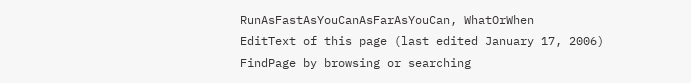RunAsFastAsYouCanAsFarAsYouCan, WhatOrWhen
EditText of this page (last edited January 17, 2006)
FindPage by browsing or searching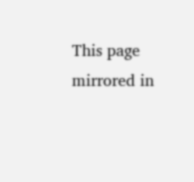This page mirrored in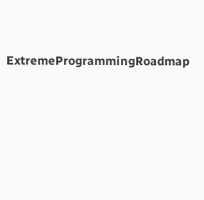ExtremeProgrammingRoadmap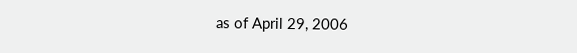as of April 29, 2006